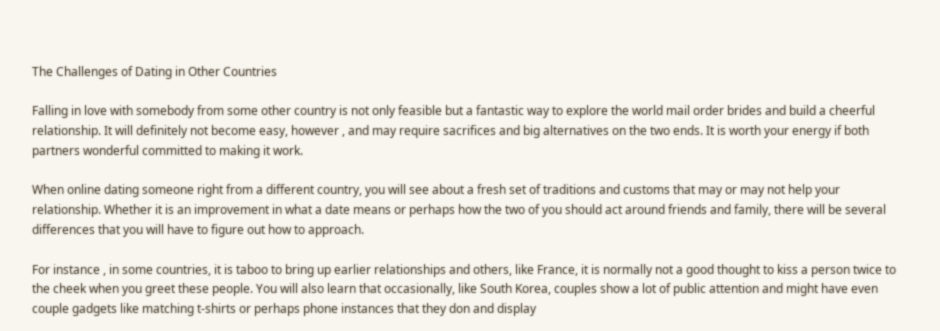The Challenges of Dating in Other Countries

Falling in love with somebody from some other country is not only feasible but a fantastic way to explore the world mail order brides and build a cheerful relationship. It will definitely not become easy, however , and may require sacrifices and big alternatives on the two ends. It is worth your energy if both partners wonderful committed to making it work.

When online dating someone right from a different country, you will see about a fresh set of traditions and customs that may or may not help your relationship. Whether it is an improvement in what a date means or perhaps how the two of you should act around friends and family, there will be several differences that you will have to figure out how to approach.

For instance , in some countries, it is taboo to bring up earlier relationships and others, like France, it is normally not a good thought to kiss a person twice to the cheek when you greet these people. You will also learn that occasionally, like South Korea, couples show a lot of public attention and might have even couple gadgets like matching t-shirts or perhaps phone instances that they don and display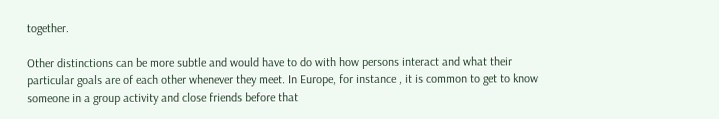together.

Other distinctions can be more subtle and would have to do with how persons interact and what their particular goals are of each other whenever they meet. In Europe, for instance , it is common to get to know someone in a group activity and close friends before that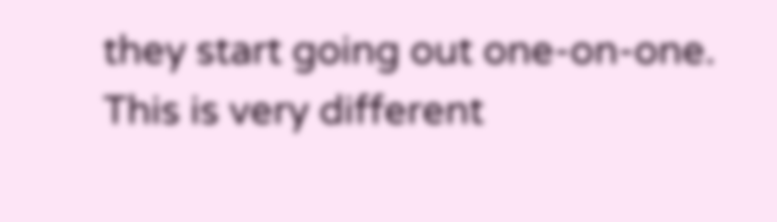they start going out one-on-one. This is very different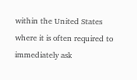within the United States where it is often required to immediately ask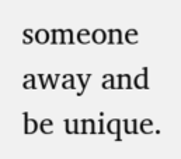someone away and be unique.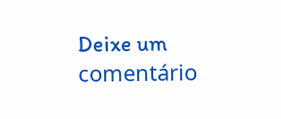Deixe um comentário